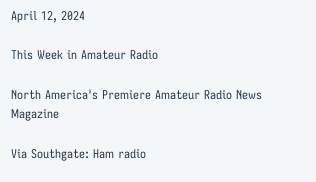April 12, 2024

This Week in Amateur Radio

North America's Premiere Amateur Radio News Magazine

Via Southgate: Ham radio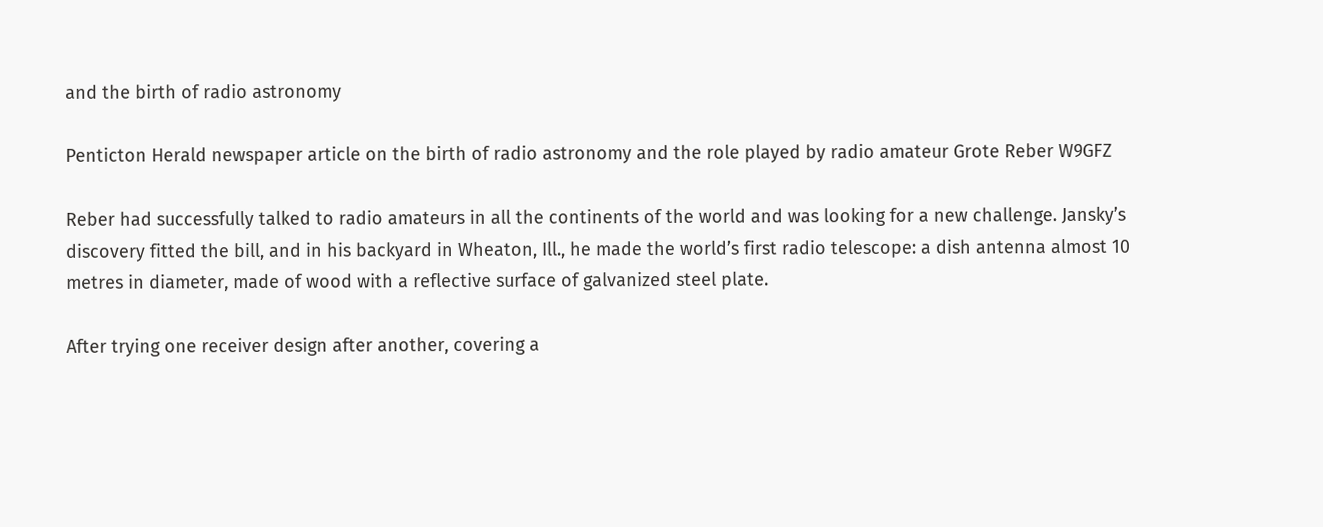and the birth of radio astronomy

Penticton Herald newspaper article on the birth of radio astronomy and the role played by radio amateur Grote Reber W9GFZ

Reber had successfully talked to radio amateurs in all the continents of the world and was looking for a new challenge. Jansky’s discovery fitted the bill, and in his backyard in Wheaton, Ill., he made the world’s first radio telescope: a dish antenna almost 10 metres in diameter, made of wood with a reflective surface of galvanized steel plate.

After trying one receiver design after another, covering a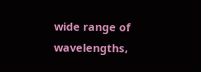wide range of wavelengths,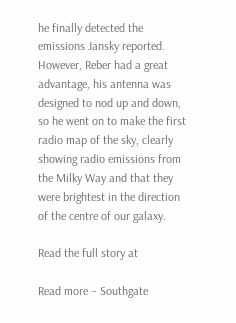he finally detected the emissions Jansky reported. However, Reber had a great advantage, his antenna was designed to nod up and down, so he went on to make the first radio map of the sky, clearly showing radio emissions from the Milky Way and that they were brightest in the direction of the centre of our galaxy.

Read the full story at

Read more – Southgate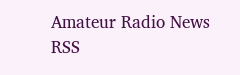Amateur Radio News RSS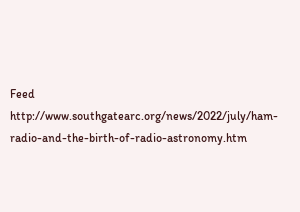Feed http://www.southgatearc.org/news/2022/july/ham-radio-and-the-birth-of-radio-astronomy.htm